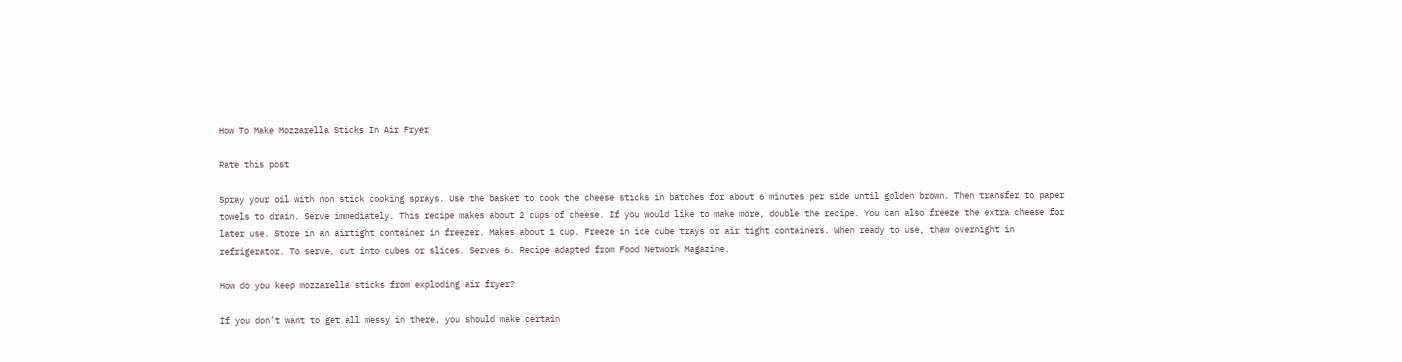How To Make Mozzarella Sticks In Air Fryer

Rate this post

Spray your oil with non stick cooking sprays. Use the basket to cook the cheese sticks in batches for about 6 minutes per side until golden brown. Then transfer to paper towels to drain. Serve immediately. This recipe makes about 2 cups of cheese. If you would like to make more, double the recipe. You can also freeze the extra cheese for later use. Store in an airtight container in freezer. Makes about 1 cup. Freeze in ice cube trays or air tight containers. When ready to use, thaw overnight in refrigerator. To serve, cut into cubes or slices. Serves 6. Recipe adapted from Food Network Magazine.

How do you keep mozzarella sticks from exploding air fryer?

If you don’t want to get all messy in there, you should make certain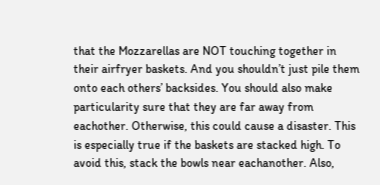that the Mozzarellas are NOT touching together in their airfryer baskets. And you shouldn’t just pile them onto each others’ backsides. You should also make particularity sure that they are far away from eachother. Otherwise, this could cause a disaster. This is especially true if the baskets are stacked high. To avoid this, stack the bowls near eachanother. Also,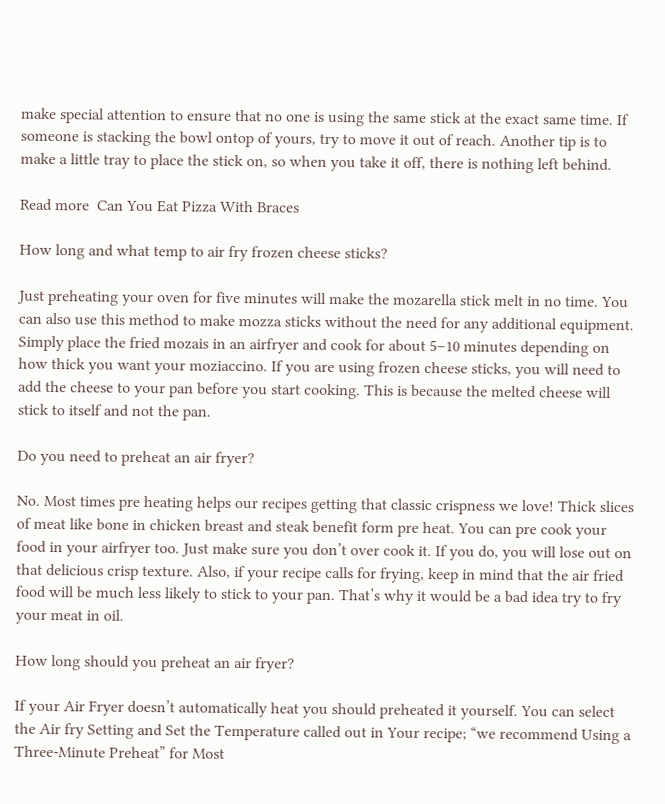make special attention to ensure that no one is using the same stick at the exact same time. If someone is stacking the bowl ontop of yours, try to move it out of reach. Another tip is to make a little tray to place the stick on, so when you take it off, there is nothing left behind.

Read more  Can You Eat Pizza With Braces

How long and what temp to air fry frozen cheese sticks?

Just preheating your oven for five minutes will make the mozarella stick melt in no time. You can also use this method to make mozza sticks without the need for any additional equipment. Simply place the fried mozais in an airfryer and cook for about 5–10 minutes depending on how thick you want your moziaccino. If you are using frozen cheese sticks, you will need to add the cheese to your pan before you start cooking. This is because the melted cheese will stick to itself and not the pan.

Do you need to preheat an air fryer?

No. Most times pre heating helps our recipes getting that classic crispness we love! Thick slices of meat like bone in chicken breast and steak benefit form pre heat. You can pre cook your food in your airfryer too. Just make sure you don’t over cook it. If you do, you will lose out on that delicious crisp texture. Also, if your recipe calls for frying, keep in mind that the air fried food will be much less likely to stick to your pan. That’s why it would be a bad idea try to fry your meat in oil.

How long should you preheat an air fryer?

If your Air Fryer doesn’t automatically heat you should preheated it yourself. You can select the Air fry Setting and Set the Temperature called out in Your recipe; “we recommend Using a Three-Minute Preheat” for Most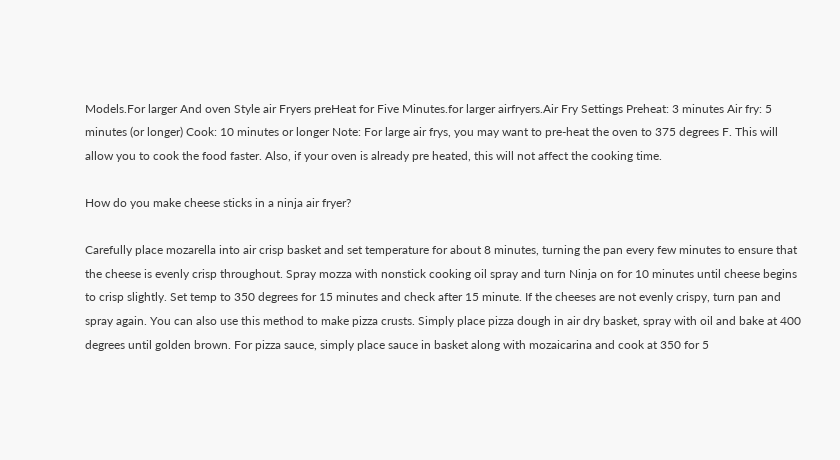Models.For larger And oven Style air Fryers preHeat for Five Minutes.for larger airfryers.Air Fry Settings Preheat: 3 minutes Air fry: 5 minutes (or longer) Cook: 10 minutes or longer Note: For large air frys, you may want to pre-heat the oven to 375 degrees F. This will allow you to cook the food faster. Also, if your oven is already pre heated, this will not affect the cooking time.

How do you make cheese sticks in a ninja air fryer?

Carefully place mozarella into air crisp basket and set temperature for about 8 minutes, turning the pan every few minutes to ensure that the cheese is evenly crisp throughout. Spray mozza with nonstick cooking oil spray and turn Ninja on for 10 minutes until cheese begins to crisp slightly. Set temp to 350 degrees for 15 minutes and check after 15 minute. If the cheeses are not evenly crispy, turn pan and spray again. You can also use this method to make pizza crusts. Simply place pizza dough in air dry basket, spray with oil and bake at 400 degrees until golden brown. For pizza sauce, simply place sauce in basket along with mozaicarina and cook at 350 for 5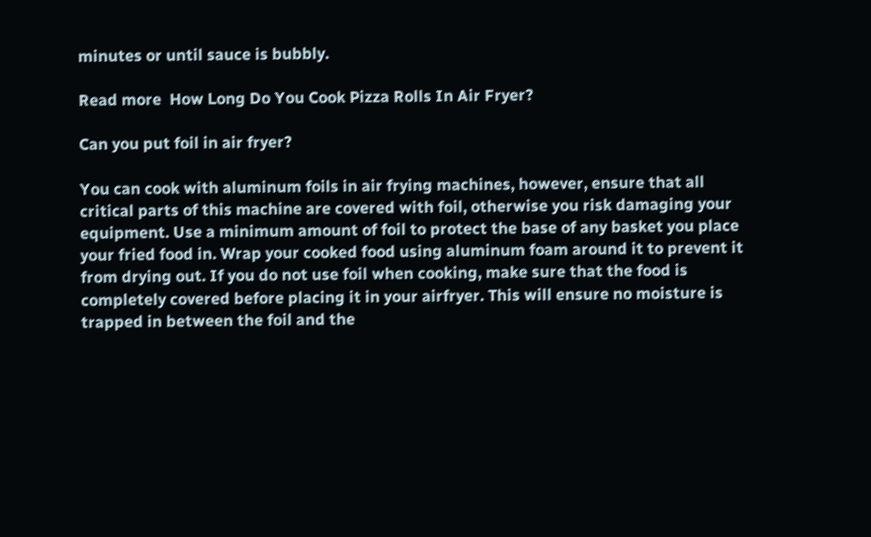minutes or until sauce is bubbly.

Read more  How Long Do You Cook Pizza Rolls In Air Fryer?

Can you put foil in air fryer?

You can cook with aluminum foils in air frying machines, however, ensure that all critical parts of this machine are covered with foil, otherwise you risk damaging your equipment. Use a minimum amount of foil to protect the base of any basket you place your fried food in. Wrap your cooked food using aluminum foam around it to prevent it from drying out. If you do not use foil when cooking, make sure that the food is completely covered before placing it in your airfryer. This will ensure no moisture is trapped in between the foil and the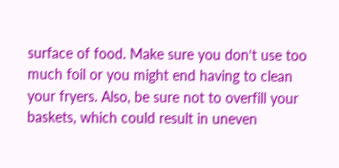surface of food. Make sure you don‘t use too much foil or you might end having to clean your fryers. Also, be sure not to overfill your baskets, which could result in uneven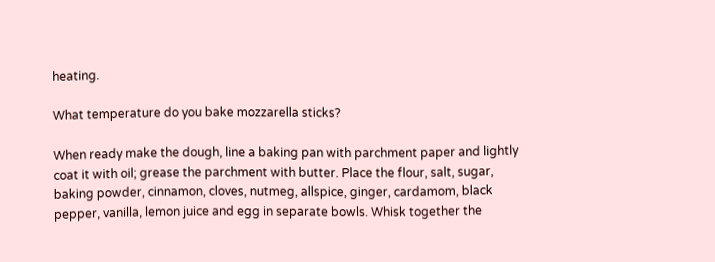heating.

What temperature do you bake mozzarella sticks?

When ready make the dough, line a baking pan with parchment paper and lightly coat it with oil; grease the parchment with butter. Place the flour, salt, sugar, baking powder, cinnamon, cloves, nutmeg, allspice, ginger, cardamom, black pepper, vanilla, lemon juice and egg in separate bowls. Whisk together the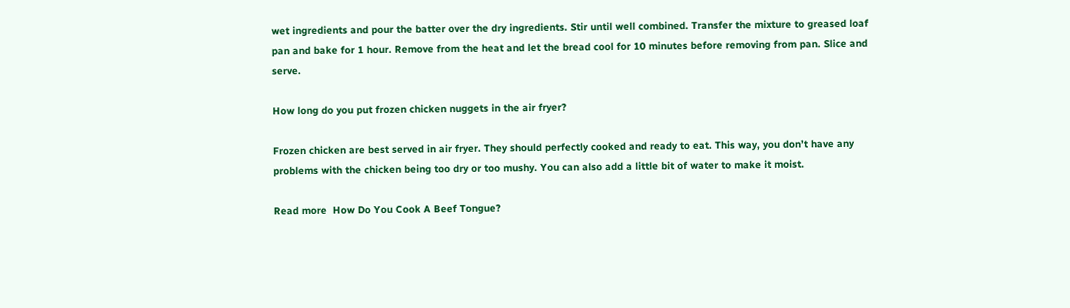wet ingredients and pour the batter over the dry ingredients. Stir until well combined. Transfer the mixture to greased loaf pan and bake for 1 hour. Remove from the heat and let the bread cool for 10 minutes before removing from pan. Slice and serve.

How long do you put frozen chicken nuggets in the air fryer?

Frozen chicken are best served in air fryer. They should perfectly cooked and ready to eat. This way, you don’t have any problems with the chicken being too dry or too mushy. You can also add a little bit of water to make it moist.

Read more  How Do You Cook A Beef Tongue?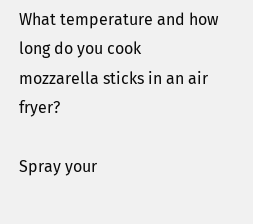What temperature and how long do you cook mozzarella sticks in an air fryer?

Spray your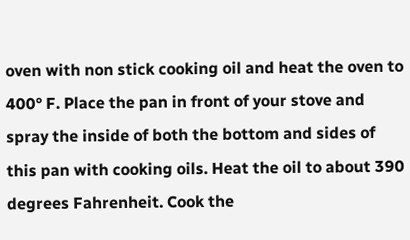oven with non stick cooking oil and heat the oven to 400° F. Place the pan in front of your stove and spray the inside of both the bottom and sides of this pan with cooking oils. Heat the oil to about 390 degrees Fahrenheit. Cook the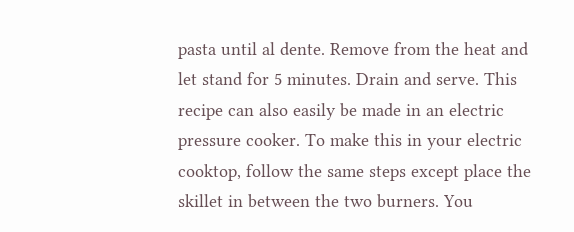pasta until al dente. Remove from the heat and let stand for 5 minutes. Drain and serve. This recipe can also easily be made in an electric pressure cooker. To make this in your electric cooktop, follow the same steps except place the skillet in between the two burners. You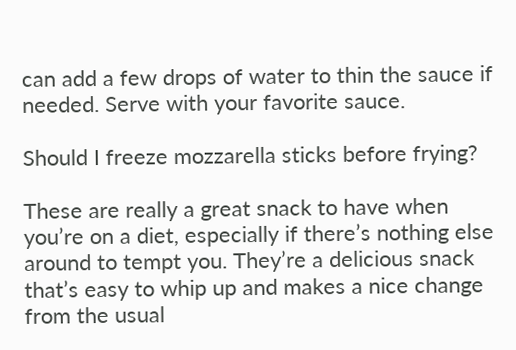can add a few drops of water to thin the sauce if needed. Serve with your favorite sauce.

Should I freeze mozzarella sticks before frying?

These are really a great snack to have when you’re on a diet, especially if there’s nothing else around to tempt you. They’re a delicious snack that’s easy to whip up and makes a nice change from the usual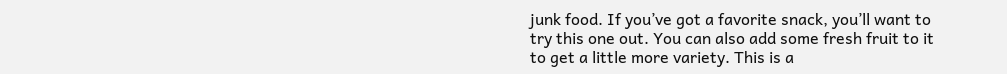junk food. If you’ve got a favorite snack, you’ll want to try this one out. You can also add some fresh fruit to it to get a little more variety. This is a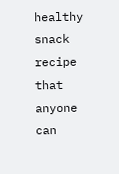healthy snack recipe that anyone can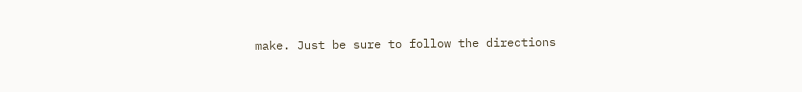make. Just be sure to follow the directions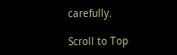carefully.

Scroll to Top